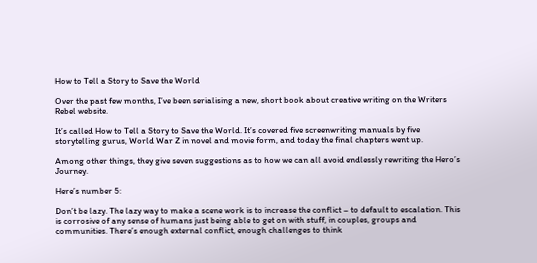How to Tell a Story to Save the World

Over the past few months, I’ve been serialising a new, short book about creative writing on the Writers Rebel website.

It’s called How to Tell a Story to Save the World. It’s covered five screenwriting manuals by five storytelling gurus, World War Z in novel and movie form, and today the final chapters went up.

Among other things, they give seven suggestions as to how we can all avoid endlessly rewriting the Hero’s Journey.

Here’s number 5:

Don’t be lazy. The lazy way to make a scene work is to increase the conflict – to default to escalation. This is corrosive of any sense of humans just being able to get on with stuff, in couples, groups and communities. There’s enough external conflict, enough challenges to think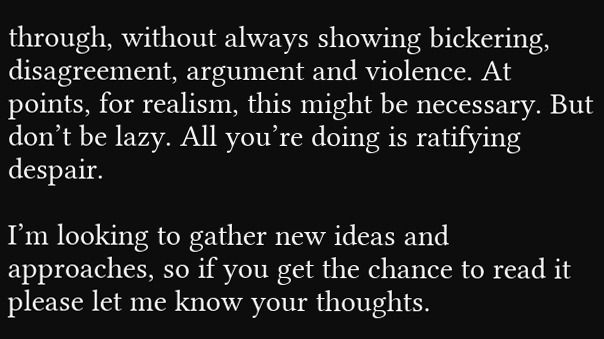through, without always showing bickering, disagreement, argument and violence. At points, for realism, this might be necessary. But don’t be lazy. All you’re doing is ratifying despair.

I’m looking to gather new ideas and approaches, so if you get the chance to read it please let me know your thoughts.